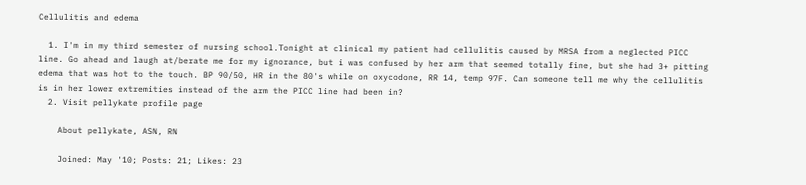Cellulitis and edema

  1. I'm in my third semester of nursing school.Tonight at clinical my patient had cellulitis caused by MRSA from a neglected PICC line. Go ahead and laugh at/berate me for my ignorance, but i was confused by her arm that seemed totally fine, but she had 3+ pitting edema that was hot to the touch. BP 90/50, HR in the 80's while on oxycodone, RR 14, temp 97F. Can someone tell me why the cellulitis is in her lower extremities instead of the arm the PICC line had been in?
  2. Visit pellykate profile page

    About pellykate, ASN, RN

    Joined: May '10; Posts: 21; Likes: 23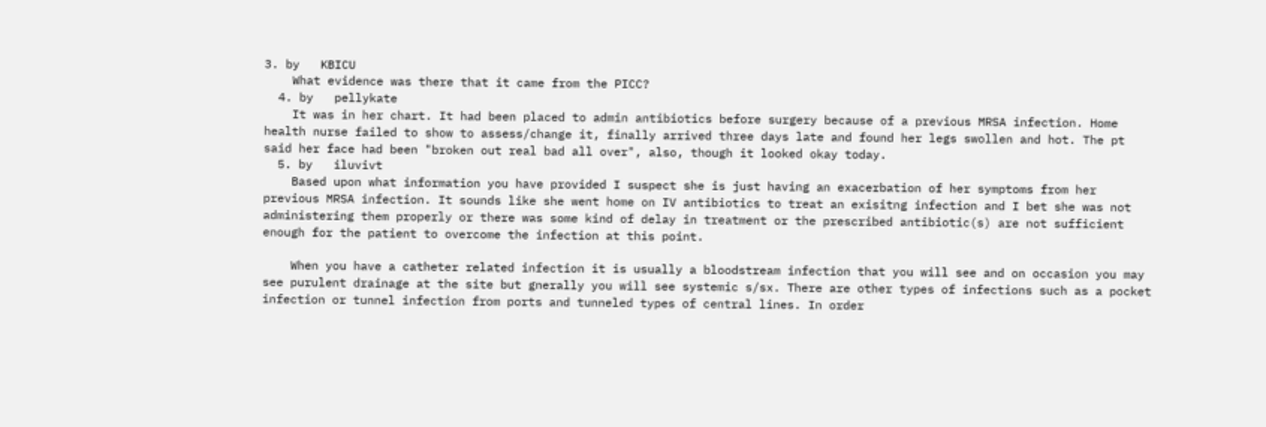3. by   KBICU
    What evidence was there that it came from the PICC?
  4. by   pellykate
    It was in her chart. It had been placed to admin antibiotics before surgery because of a previous MRSA infection. Home health nurse failed to show to assess/change it, finally arrived three days late and found her legs swollen and hot. The pt said her face had been "broken out real bad all over", also, though it looked okay today.
  5. by   iluvivt
    Based upon what information you have provided I suspect she is just having an exacerbation of her symptoms from her previous MRSA infection. It sounds like she went home on IV antibiotics to treat an exisitng infection and I bet she was not administering them properly or there was some kind of delay in treatment or the prescribed antibiotic(s) are not sufficient enough for the patient to overcome the infection at this point.

    When you have a catheter related infection it is usually a bloodstream infection that you will see and on occasion you may see purulent drainage at the site but gnerally you will see systemic s/sx. There are other types of infections such as a pocket infection or tunnel infection from ports and tunneled types of central lines. In order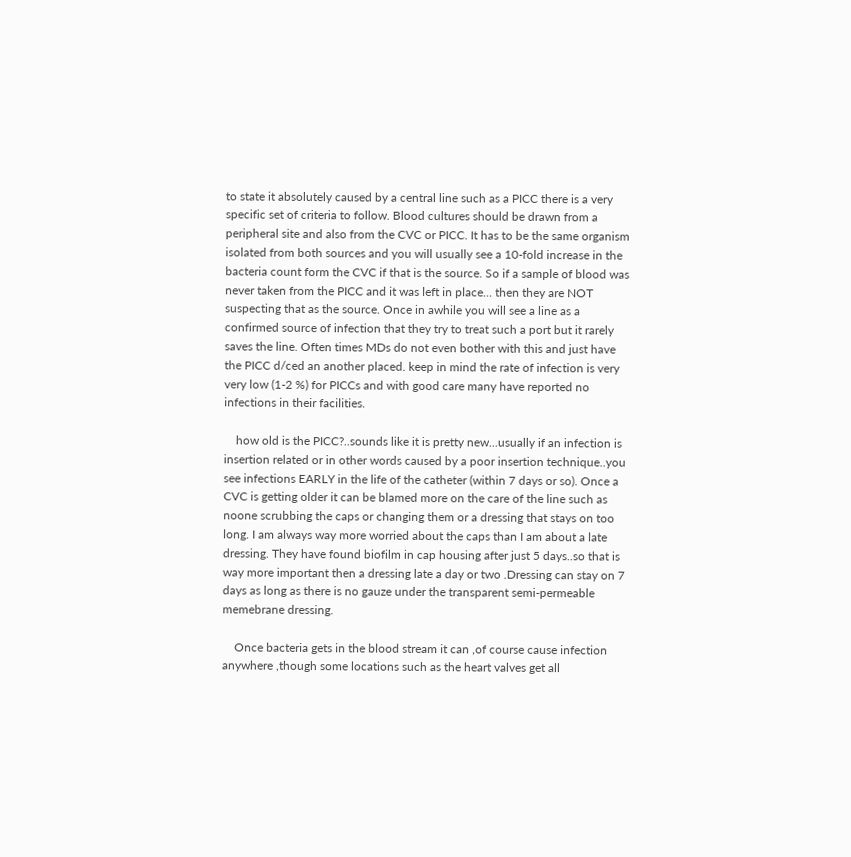to state it absolutely caused by a central line such as a PICC there is a very specific set of criteria to follow. Blood cultures should be drawn from a peripheral site and also from the CVC or PICC. It has to be the same organism isolated from both sources and you will usually see a 10-fold increase in the bacteria count form the CVC if that is the source. So if a sample of blood was never taken from the PICC and it was left in place... then they are NOT suspecting that as the source. Once in awhile you will see a line as a confirmed source of infection that they try to treat such a port but it rarely saves the line. Often times MDs do not even bother with this and just have the PICC d/ced an another placed. keep in mind the rate of infection is very very low (1-2 %) for PICCs and with good care many have reported no infections in their facilities.

    how old is the PICC?..sounds like it is pretty new...usually if an infection is insertion related or in other words caused by a poor insertion technique..you see infections EARLY in the life of the catheter (within 7 days or so). Once a CVC is getting older it can be blamed more on the care of the line such as noone scrubbing the caps or changing them or a dressing that stays on too long. I am always way more worried about the caps than I am about a late dressing. They have found biofilm in cap housing after just 5 days..so that is way more important then a dressing late a day or two .Dressing can stay on 7 days as long as there is no gauze under the transparent semi-permeable memebrane dressing.

    Once bacteria gets in the blood stream it can ,of course cause infection anywhere ,though some locations such as the heart valves get all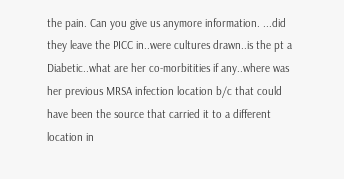the pain. Can you give us anymore information. ...did they leave the PICC in..were cultures drawn..is the pt a Diabetic..what are her co-morbitities if any..where was her previous MRSA infection location b/c that could have been the source that carried it to a different location in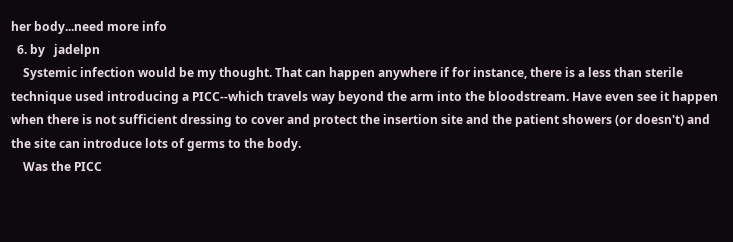her body...need more info
  6. by   jadelpn
    Systemic infection would be my thought. That can happen anywhere if for instance, there is a less than sterile technique used introducing a PICC--which travels way beyond the arm into the bloodstream. Have even see it happen when there is not sufficient dressing to cover and protect the insertion site and the patient showers (or doesn't) and the site can introduce lots of germs to the body.
    Was the PICC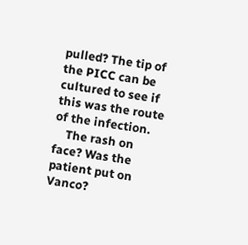pulled? The tip of the PICC can be cultured to see if this was the route of the infection.
    The rash on face? Was the patient put on Vanco?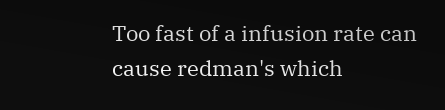Too fast of a infusion rate can cause redman's which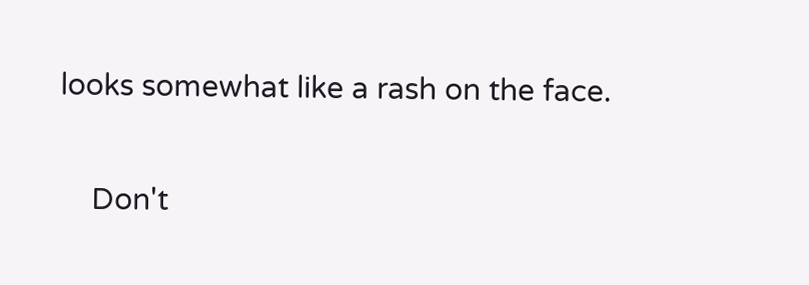looks somewhat like a rash on the face.

    Don't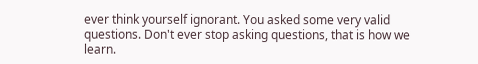ever think yourself ignorant. You asked some very valid questions. Don't ever stop asking questions, that is how we learn.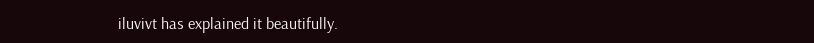iluvivt has explained it beautifully.